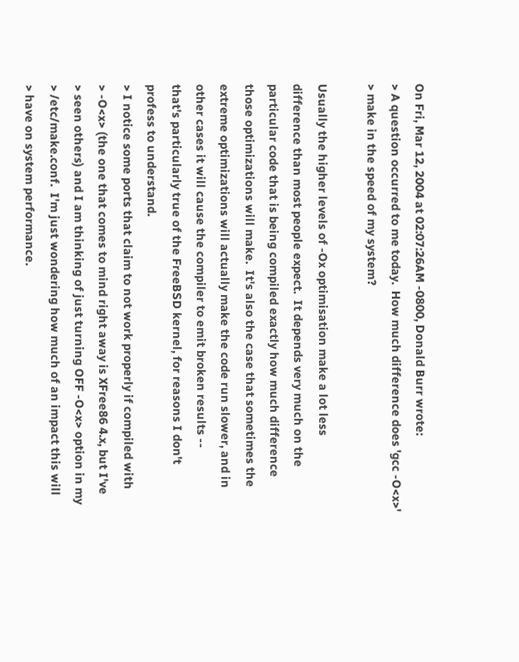On Fri, Mar 12, 2004 at 02:07:26AM -0800, Donald Burr wrote:
> A question occurred to me today.  How much difference does 'gcc -O<x>'
> make in the speed of my system?

Usually the higher levels of -Ox optimisation make a lot less
difference than most people expect.  It depends very much on the
particular code that is being compiled exactly how much difference
those optimizations will make.  It's also the case that sometimes the
extreme optimizations will actually make the code run slower, and in
other cases it will cause the compiler to emit broken results --
that's particularly true of the FreeBSD kernel, for reasons I don't
profess to understand.
> I notice some ports that claim to not work properly if compiled with
> -O<x> (the one that comes to mind right away is XFree86 4.x, but I've
> seen others) and I am thinking of just turning OFF -O<x> option in my
> /etc/make.conf.  I'm just wondering how much of an impact this will
> have on system performance.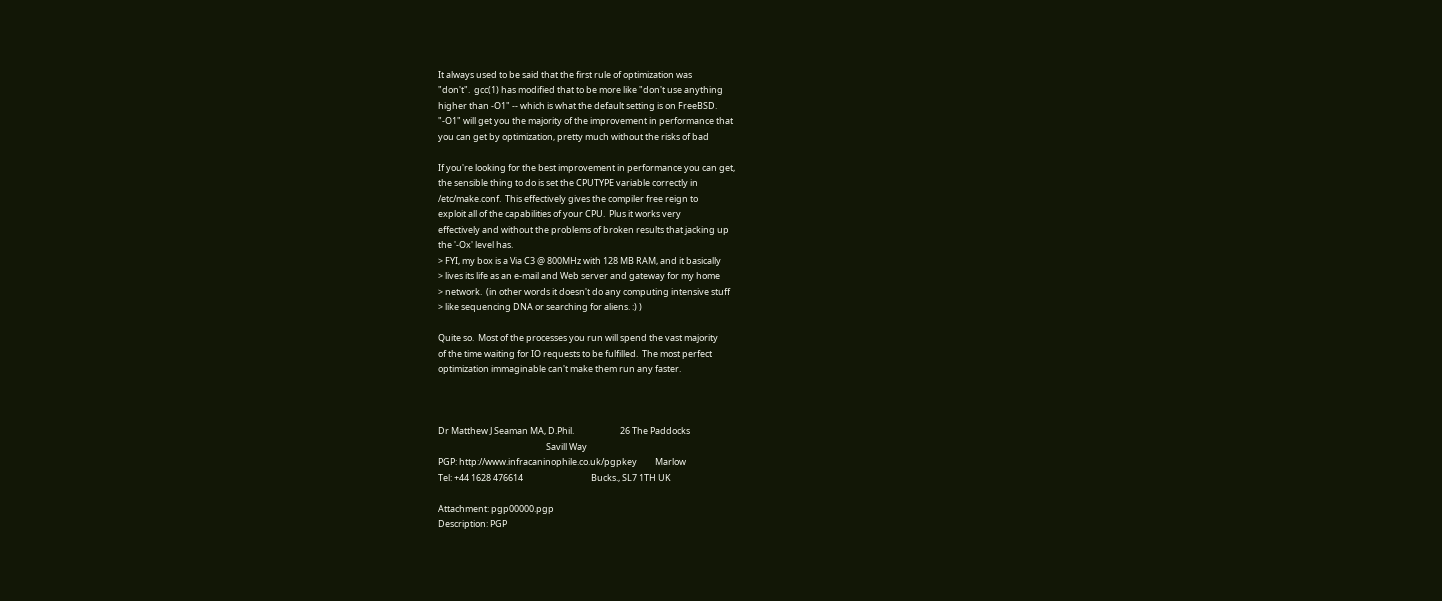It always used to be said that the first rule of optimization was
"don't".  gcc(1) has modified that to be more like "don't use anything
higher than -O1" -- which is what the default setting is on FreeBSD.
"-O1" will get you the majority of the improvement in performance that
you can get by optimization, pretty much without the risks of bad

If you're looking for the best improvement in performance you can get,
the sensible thing to do is set the CPUTYPE variable correctly in
/etc/make.conf.  This effectively gives the compiler free reign to
exploit all of the capabilities of your CPU.  Plus it works very
effectively and without the problems of broken results that jacking up
the '-Ox' level has.
> FYI, my box is a Via C3 @ 800MHz with 128 MB RAM, and it basically
> lives its life as an e-mail and Web server and gateway for my home
> network.  (in other words it doesn't do any computing intensive stuff
> like sequencing DNA or searching for aliens. :) )

Quite so.  Most of the processes you run will spend the vast majority
of the time waiting for IO requests to be fulfilled.  The most perfect
optimization immaginable can't make them run any faster.



Dr Matthew J Seaman MA, D.Phil.                       26 The Paddocks
                                                      Savill Way
PGP: http://www.infracaninophile.co.uk/pgpkey         Marlow
Tel: +44 1628 476614                                  Bucks., SL7 1TH UK

Attachment: pgp00000.pgp
Description: PGP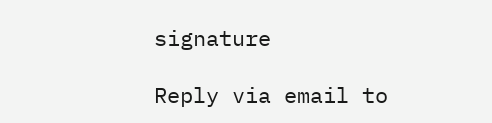signature

Reply via email to